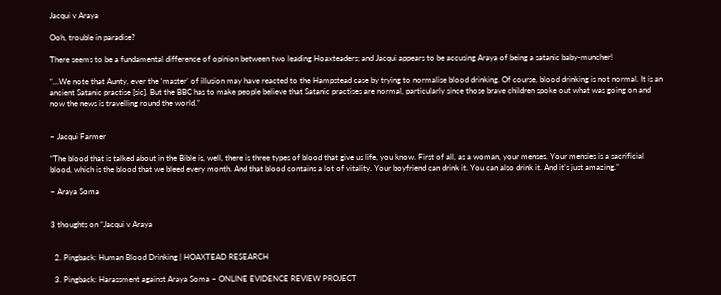Jacqui v Araya

Ooh, trouble in paradise?

There seems to be a fundamental difference of opinion between two leading Hoaxteaders; and Jacqui appears to be accusing Araya of being a satanic baby-muncher!

“…We note that Aunty, ever the ‘master’ of illusion may have reacted to the Hampstead case by trying to normalise blood drinking. Of course, blood drinking is not normal. It is an ancient Satanic practise [sic]. But the BBC has to make people believe that Satanic practises are normal, particularly since those brave children spoke out what was going on and now the news is travelling round the world.”


~ Jacqui Farmer

“The blood that is talked about in the Bible is, well, there is three types of blood that give us life, you know. First of all, as a woman, your menses. Your mensies is a sacrificial blood, which is the blood that we bleed every month. And that blood contains a lot of vitality. Your boyfriend can drink it. You can also drink it. And it’s just amazing.”

~ Araya Soma


3 thoughts on “Jacqui v Araya


  2. Pingback: Human Blood Drinking | HOAXTEAD RESEARCH

  3. Pingback: Harassment against Araya Soma – ONLINE EVIDENCE REVIEW PROJECT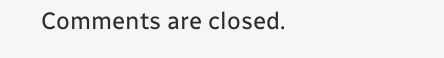Comments are closed.